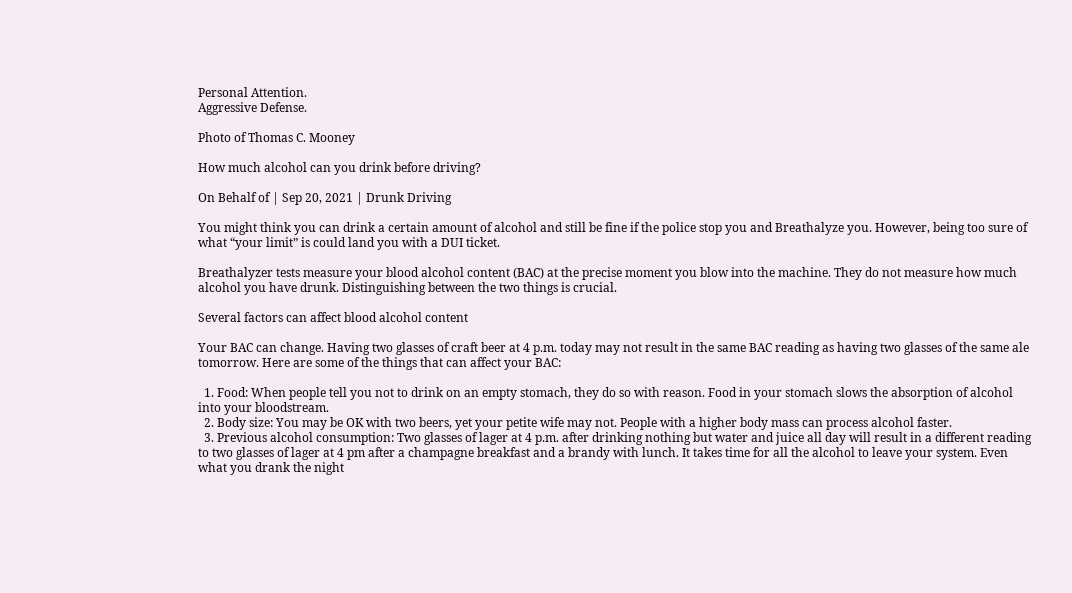Personal Attention.
Aggressive Defense.

Photo of Thomas C. Mooney

How much alcohol can you drink before driving?

On Behalf of | Sep 20, 2021 | Drunk Driving

You might think you can drink a certain amount of alcohol and still be fine if the police stop you and Breathalyze you. However, being too sure of what “your limit” is could land you with a DUI ticket.

Breathalyzer tests measure your blood alcohol content (BAC) at the precise moment you blow into the machine. They do not measure how much alcohol you have drunk. Distinguishing between the two things is crucial.

Several factors can affect blood alcohol content

Your BAC can change. Having two glasses of craft beer at 4 p.m. today may not result in the same BAC reading as having two glasses of the same ale tomorrow. Here are some of the things that can affect your BAC:

  1. Food: When people tell you not to drink on an empty stomach, they do so with reason. Food in your stomach slows the absorption of alcohol into your bloodstream.
  2. Body size: You may be OK with two beers, yet your petite wife may not. People with a higher body mass can process alcohol faster.
  3. Previous alcohol consumption: Two glasses of lager at 4 p.m. after drinking nothing but water and juice all day will result in a different reading to two glasses of lager at 4 pm after a champagne breakfast and a brandy with lunch. It takes time for all the alcohol to leave your system. Even what you drank the night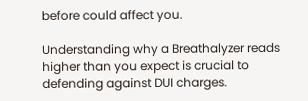before could affect you.

Understanding why a Breathalyzer reads higher than you expect is crucial to defending against DUI charges.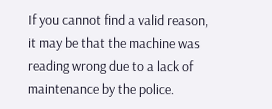If you cannot find a valid reason, it may be that the machine was reading wrong due to a lack of maintenance by the police.